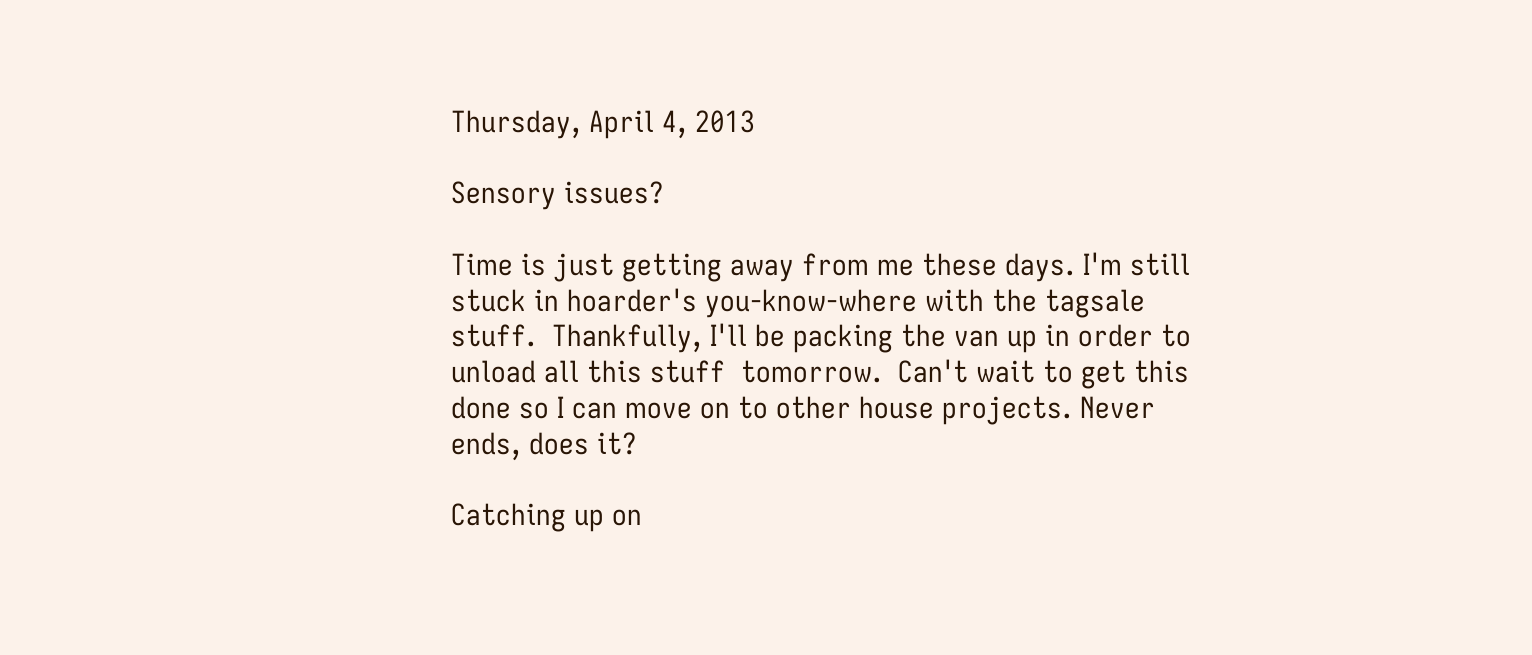Thursday, April 4, 2013

Sensory issues?

Time is just getting away from me these days. I'm still stuck in hoarder's you-know-where with the tagsale stuff.  Thankfully, I'll be packing the van up in order to unload all this stuff  tomorrow.  Can't wait to get this done so I can move on to other house projects. Never ends, does it?

Catching up on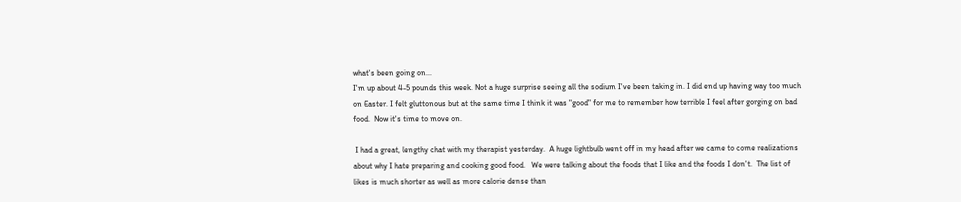what's been going on...
I'm up about 4-5 pounds this week. Not a huge surprise seeing all the sodium I've been taking in. I did end up having way too much on Easter. I felt gluttonous but at the same time I think it was "good" for me to remember how terrible I feel after gorging on bad food.  Now it's time to move on.

 I had a great, lengthy chat with my therapist yesterday.  A huge lightbulb went off in my head after we came to come realizations about why I hate preparing and cooking good food.   We were talking about the foods that I like and the foods I don't.  The list of likes is much shorter as well as more calorie dense than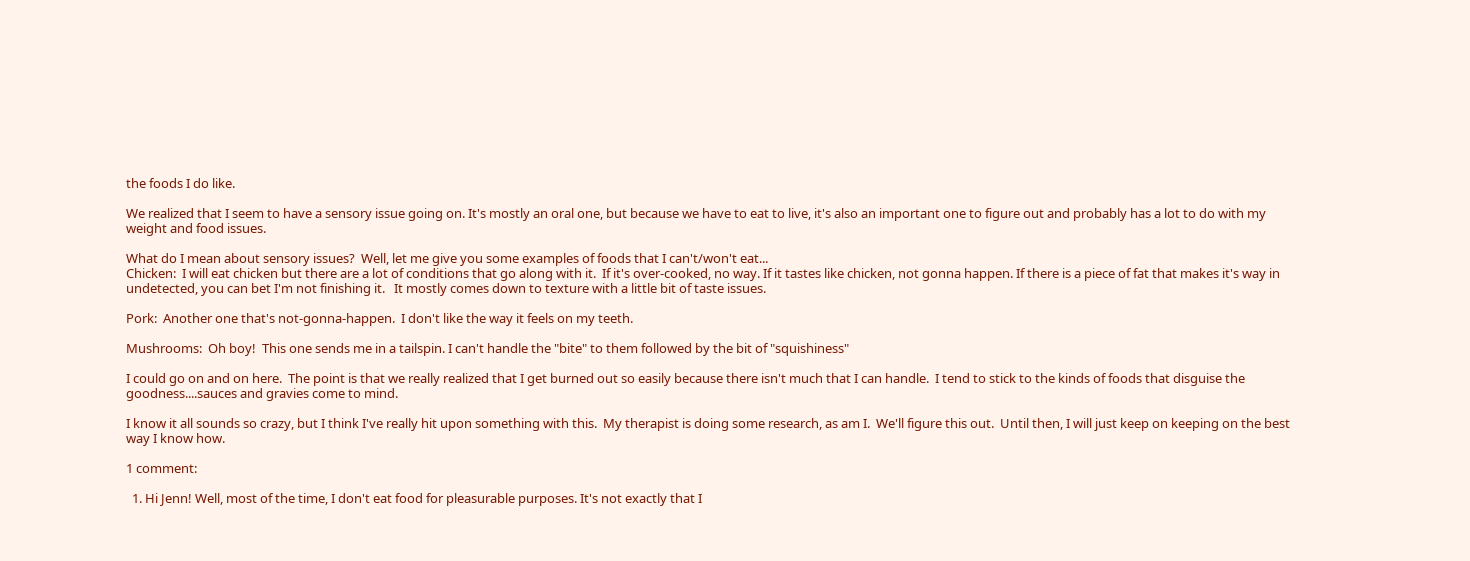the foods I do like.

We realized that I seem to have a sensory issue going on. It's mostly an oral one, but because we have to eat to live, it's also an important one to figure out and probably has a lot to do with my weight and food issues.

What do I mean about sensory issues?  Well, let me give you some examples of foods that I can't/won't eat...
Chicken:  I will eat chicken but there are a lot of conditions that go along with it.  If it's over-cooked, no way. If it tastes like chicken, not gonna happen. If there is a piece of fat that makes it's way in undetected, you can bet I'm not finishing it.   It mostly comes down to texture with a little bit of taste issues.

Pork:  Another one that's not-gonna-happen.  I don't like the way it feels on my teeth.

Mushrooms:  Oh boy!  This one sends me in a tailspin. I can't handle the "bite" to them followed by the bit of "squishiness"

I could go on and on here.  The point is that we really realized that I get burned out so easily because there isn't much that I can handle.  I tend to stick to the kinds of foods that disguise the goodness....sauces and gravies come to mind.

I know it all sounds so crazy, but I think I've really hit upon something with this.  My therapist is doing some research, as am I.  We'll figure this out.  Until then, I will just keep on keeping on the best way I know how.

1 comment:

  1. Hi Jenn! Well, most of the time, I don't eat food for pleasurable purposes. It's not exactly that I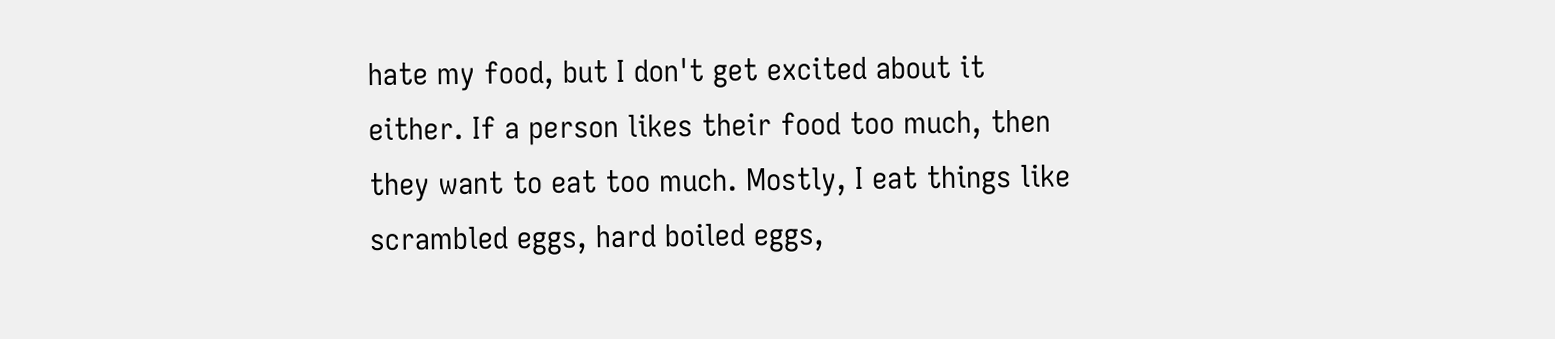hate my food, but I don't get excited about it either. If a person likes their food too much, then they want to eat too much. Mostly, I eat things like scrambled eggs, hard boiled eggs,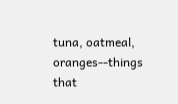tuna, oatmeal, oranges--things that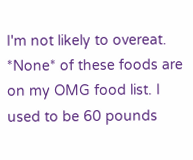I'm not likely to overeat. *None* of these foods are on my OMG food list. I used to be 60 pounds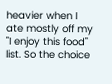heavier when I ate mostly off my "I enjoy this food" list. So the choice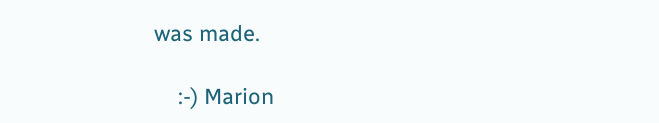was made.

    :-) Marion